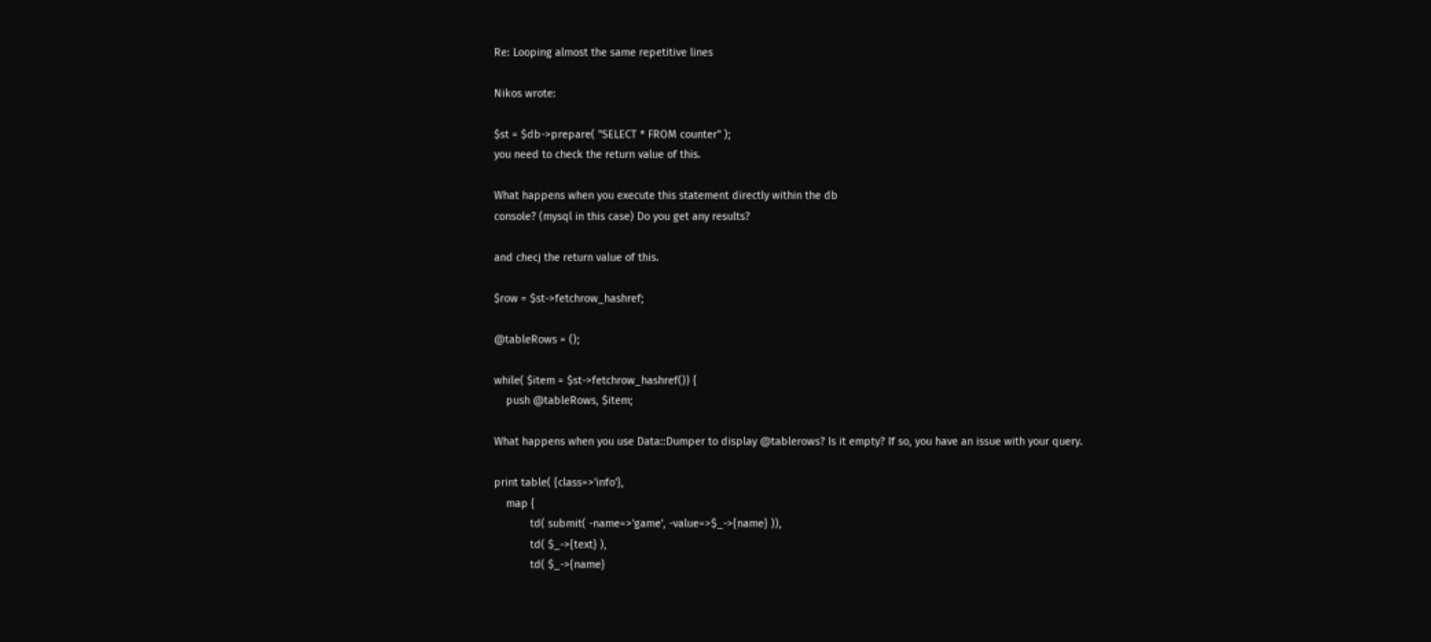Re: Looping almost the same repetitive lines

Nikos wrote:

$st = $db->prepare( "SELECT * FROM counter" );
you need to check the return value of this.

What happens when you execute this statement directly within the db
console? (mysql in this case) Do you get any results?

and checj the return value of this.

$row = $st->fetchrow_hashref;

@tableRows = ();

while( $item = $st->fetchrow_hashref()) {
    push @tableRows, $item;

What happens when you use Data::Dumper to display @tablerows? Is it empty? If so, you have an issue with your query.

print table( {class=>'info'},
    map {
            td( submit( -name=>'game', -value=>$_->{name} )),
            td( $_->{text} ),
            td( $_->{name}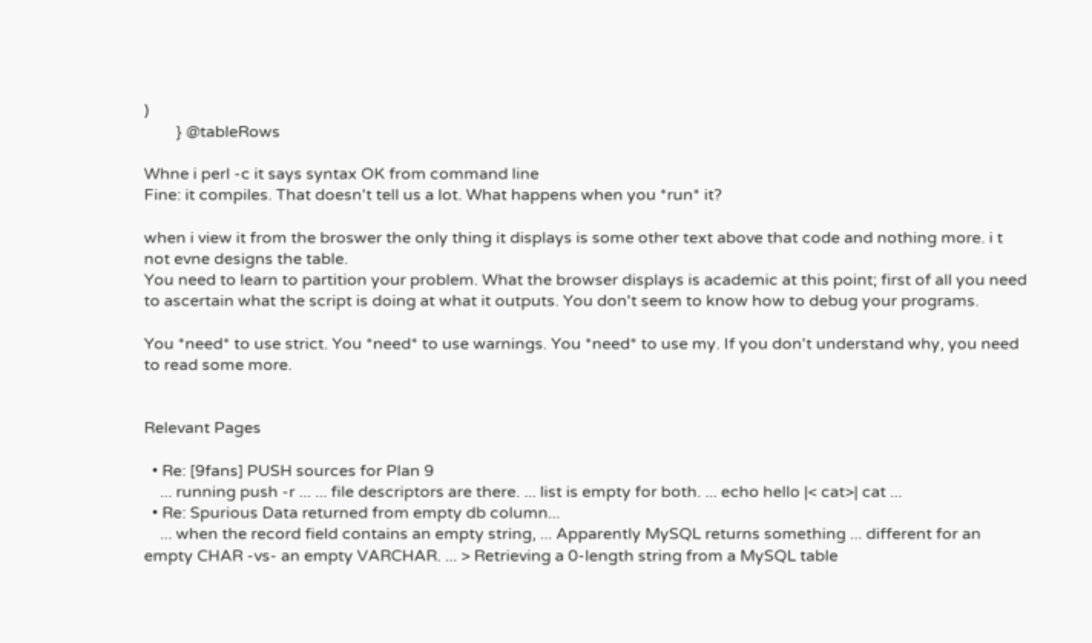)
        } @tableRows

Whne i perl -c it says syntax OK from command line
Fine: it compiles. That doesn't tell us a lot. What happens when you *run* it?

when i view it from the broswer the only thing it displays is some other text above that code and nothing more. i t not evne designs the table.
You need to learn to partition your problem. What the browser displays is academic at this point; first of all you need to ascertain what the script is doing at what it outputs. You don't seem to know how to debug your programs.

You *need* to use strict. You *need* to use warnings. You *need* to use my. If you don't understand why, you need to read some more.


Relevant Pages

  • Re: [9fans] PUSH sources for Plan 9
    ... running push -r ... ... file descriptors are there. ... list is empty for both. ... echo hello |< cat>| cat ...
  • Re: Spurious Data returned from empty db column...
    ... when the record field contains an empty string, ... Apparently MySQL returns something ... different for an empty CHAR -vs- an empty VARCHAR. ... > Retrieving a 0-length string from a MySQL table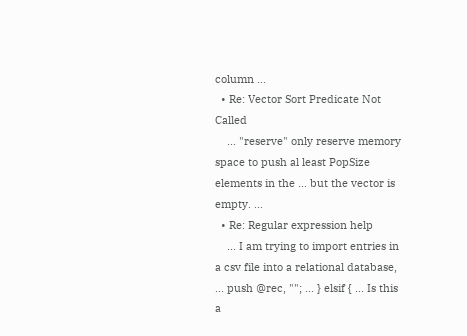column ...
  • Re: Vector Sort Predicate Not Called
    ... "reserve" only reserve memory space to push al least PopSize elements in the ... but the vector is empty. ...
  • Re: Regular expression help
    ... I am trying to import entries in a csv file into a relational database, ... push @rec, ""; ... } elsif { ... Is this a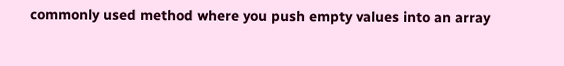commonly used method where you push empty values into an array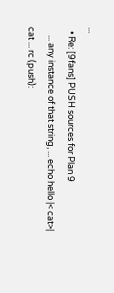...
  • Re: [9fans] PUSH sources for Plan 9
    ... any instance of that string, ... echo hello |< cat>| cat ... rc (push):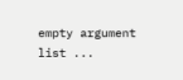empty argument list ...